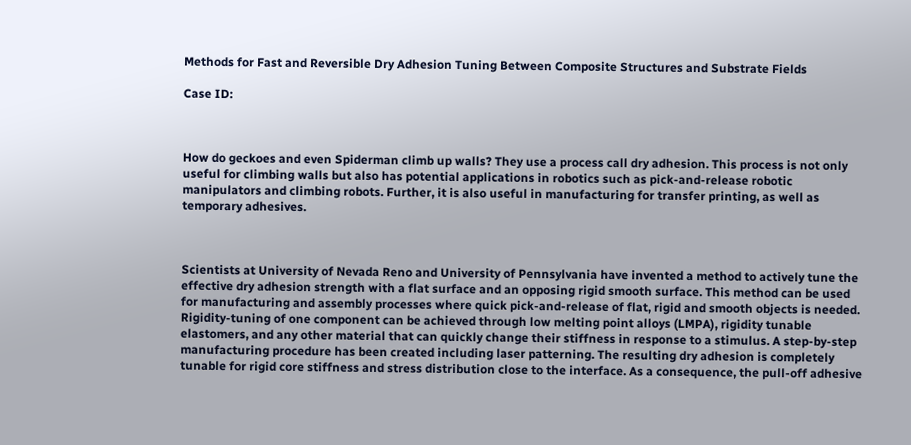Methods for Fast and Reversible Dry Adhesion Tuning Between Composite Structures and Substrate Fields

Case ID:



How do geckoes and even Spiderman climb up walls? They use a process call dry adhesion. This process is not only useful for climbing walls but also has potential applications in robotics such as pick-and-release robotic manipulators and climbing robots. Further, it is also useful in manufacturing for transfer printing, as well as temporary adhesives.



Scientists at University of Nevada Reno and University of Pennsylvania have invented a method to actively tune the effective dry adhesion strength with a flat surface and an opposing rigid smooth surface. This method can be used for manufacturing and assembly processes where quick pick-and-release of flat, rigid and smooth objects is needed. Rigidity-tuning of one component can be achieved through low melting point alloys (LMPA), rigidity tunable elastomers, and any other material that can quickly change their stiffness in response to a stimulus. A step-by-step manufacturing procedure has been created including laser patterning. The resulting dry adhesion is completely tunable for rigid core stiffness and stress distribution close to the interface. As a consequence, the pull-off adhesive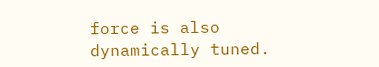force is also dynamically tuned.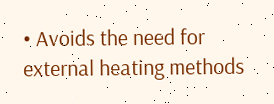• Avoids the need for external heating methods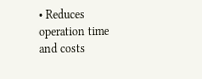• Reduces operation time and costs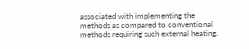associated with implementing the methods as compared to conventional methods requiring such external heating.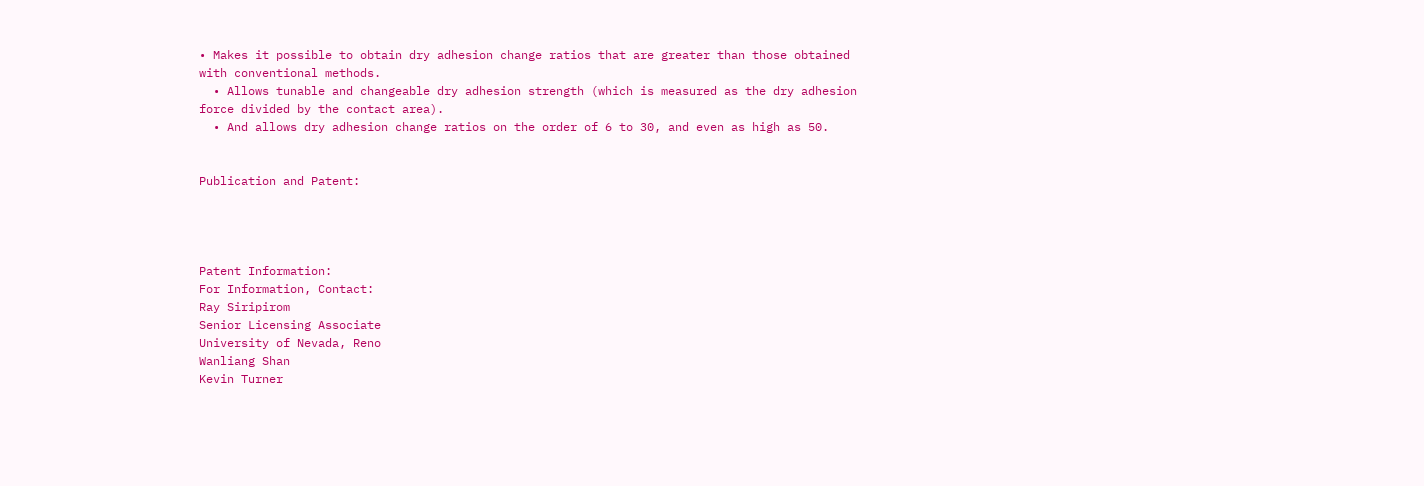• Makes it possible to obtain dry adhesion change ratios that are greater than those obtained with conventional methods.
  • Allows tunable and changeable dry adhesion strength (which is measured as the dry adhesion force divided by the contact area).
  • And allows dry adhesion change ratios on the order of 6 to 30, and even as high as 50.


Publication and Patent:




Patent Information:
For Information, Contact:
Ray Siripirom
Senior Licensing Associate
University of Nevada, Reno
Wanliang Shan
Kevin Turner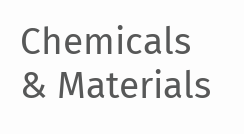Chemicals & Materials